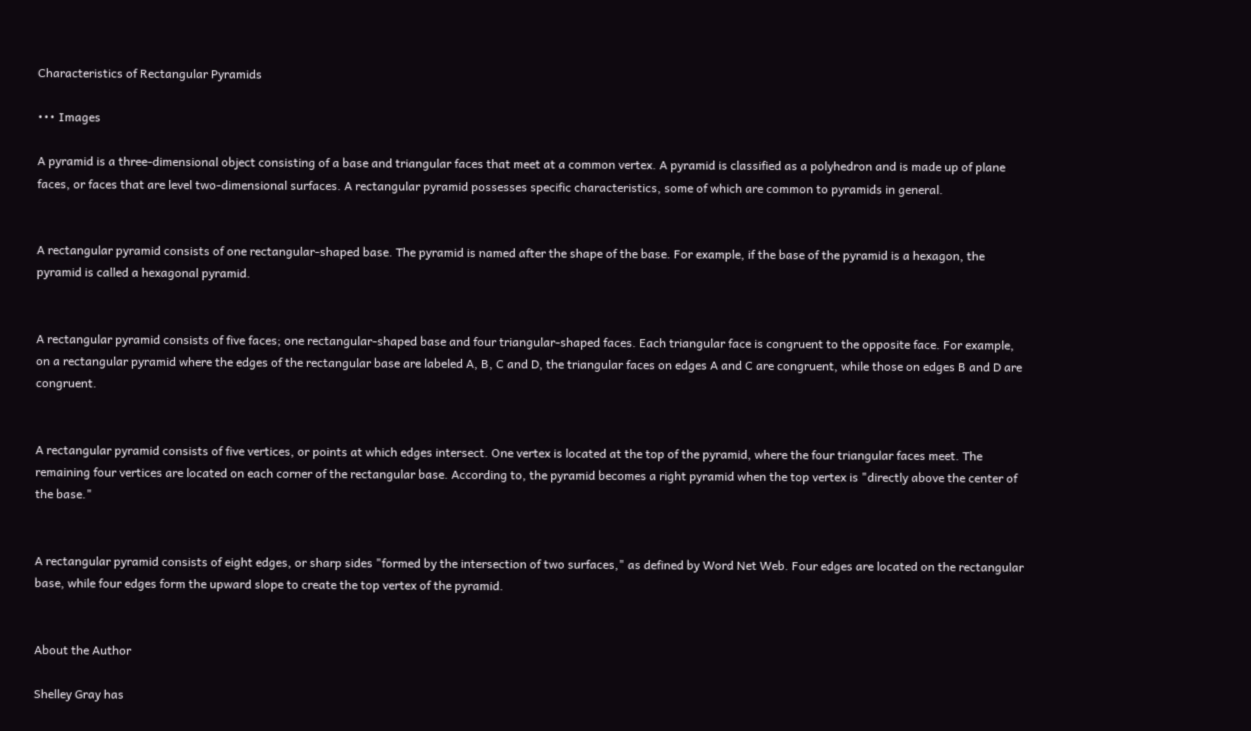Characteristics of Rectangular Pyramids

••• Images

A pyramid is a three-dimensional object consisting of a base and triangular faces that meet at a common vertex. A pyramid is classified as a polyhedron and is made up of plane faces, or faces that are level two-dimensional surfaces. A rectangular pyramid possesses specific characteristics, some of which are common to pyramids in general.


A rectangular pyramid consists of one rectangular-shaped base. The pyramid is named after the shape of the base. For example, if the base of the pyramid is a hexagon, the pyramid is called a hexagonal pyramid.


A rectangular pyramid consists of five faces; one rectangular-shaped base and four triangular-shaped faces. Each triangular face is congruent to the opposite face. For example, on a rectangular pyramid where the edges of the rectangular base are labeled A, B, C and D, the triangular faces on edges A and C are congruent, while those on edges B and D are congruent.


A rectangular pyramid consists of five vertices, or points at which edges intersect. One vertex is located at the top of the pyramid, where the four triangular faces meet. The remaining four vertices are located on each corner of the rectangular base. According to, the pyramid becomes a right pyramid when the top vertex is "directly above the center of the base."


A rectangular pyramid consists of eight edges, or sharp sides "formed by the intersection of two surfaces," as defined by Word Net Web. Four edges are located on the rectangular base, while four edges form the upward slope to create the top vertex of the pyramid.


About the Author

Shelley Gray has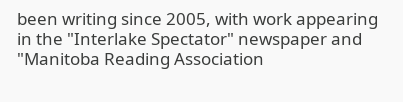been writing since 2005, with work appearing in the "Interlake Spectator" newspaper and "Manitoba Reading Association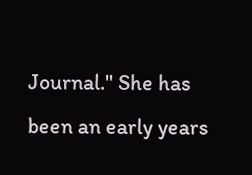Journal." She has been an early years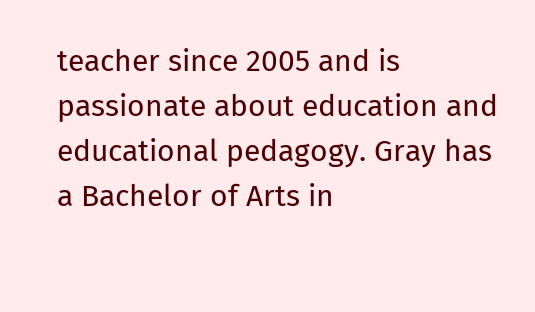teacher since 2005 and is passionate about education and educational pedagogy. Gray has a Bachelor of Arts in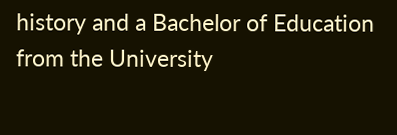history and a Bachelor of Education from the University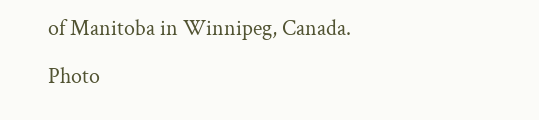of Manitoba in Winnipeg, Canada.

Photo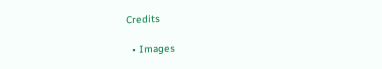Credits

  • Images